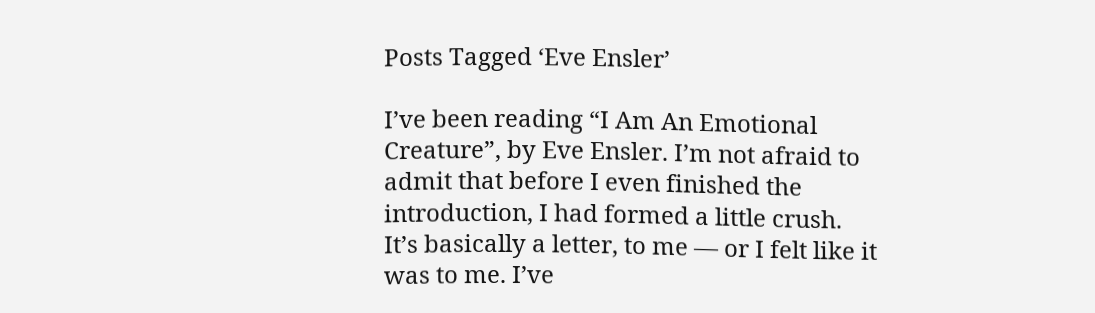Posts Tagged ‘Eve Ensler’

I’ve been reading “I Am An Emotional Creature”, by Eve Ensler. I’m not afraid to admit that before I even finished the introduction, I had formed a little crush. It’s basically a letter, to me — or I felt like it was to me. I’ve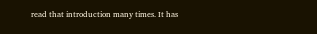read that introduction many times. It has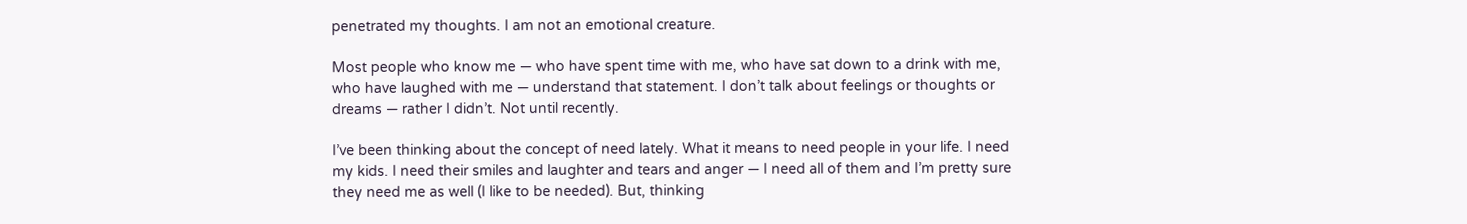penetrated my thoughts. I am not an emotional creature.

Most people who know me — who have spent time with me, who have sat down to a drink with me, who have laughed with me — understand that statement. I don’t talk about feelings or thoughts or dreams — rather I didn’t. Not until recently.

I’ve been thinking about the concept of need lately. What it means to need people in your life. I need my kids. I need their smiles and laughter and tears and anger — I need all of them and I’m pretty sure they need me as well (I like to be needed). But, thinking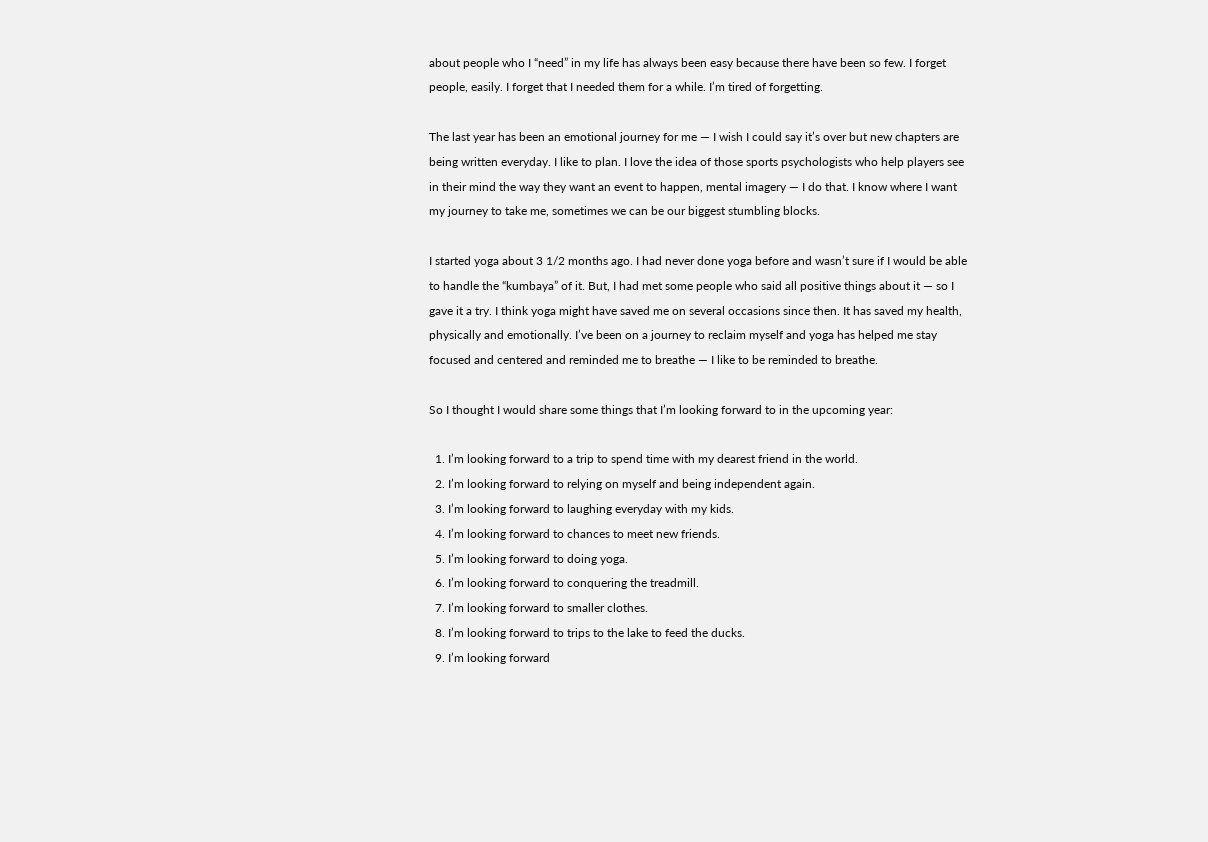about people who I “need” in my life has always been easy because there have been so few. I forget people, easily. I forget that I needed them for a while. I’m tired of forgetting.

The last year has been an emotional journey for me — I wish I could say it’s over but new chapters are being written everyday. I like to plan. I love the idea of those sports psychologists who help players see in their mind the way they want an event to happen, mental imagery — I do that. I know where I want my journey to take me, sometimes we can be our biggest stumbling blocks.

I started yoga about 3 1/2 months ago. I had never done yoga before and wasn’t sure if I would be able to handle the “kumbaya” of it. But, I had met some people who said all positive things about it — so I gave it a try. I think yoga might have saved me on several occasions since then. It has saved my health, physically and emotionally. I’ve been on a journey to reclaim myself and yoga has helped me stay focused and centered and reminded me to breathe — I like to be reminded to breathe.

So I thought I would share some things that I’m looking forward to in the upcoming year:

  1. I’m looking forward to a trip to spend time with my dearest friend in the world.
  2. I’m looking forward to relying on myself and being independent again.
  3. I’m looking forward to laughing everyday with my kids.
  4. I’m looking forward to chances to meet new friends.
  5. I’m looking forward to doing yoga.
  6. I’m looking forward to conquering the treadmill.
  7. I’m looking forward to smaller clothes.
  8. I’m looking forward to trips to the lake to feed the ducks.
  9. I’m looking forward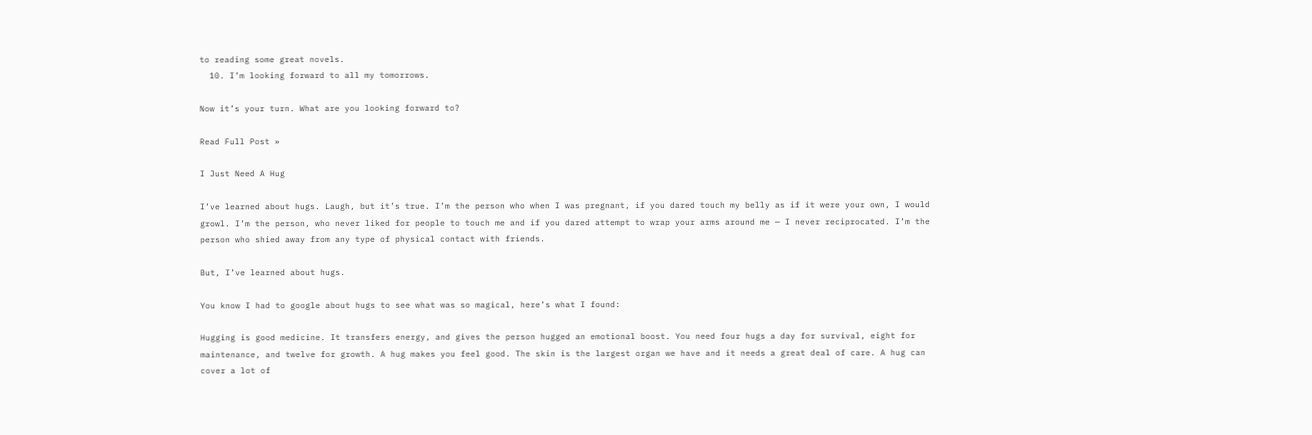to reading some great novels.
  10. I’m looking forward to all my tomorrows.

Now it’s your turn. What are you looking forward to?

Read Full Post »

I Just Need A Hug

I’ve learned about hugs. Laugh, but it’s true. I’m the person who when I was pregnant, if you dared touch my belly as if it were your own, I would growl. I’m the person, who never liked for people to touch me and if you dared attempt to wrap your arms around me — I never reciprocated. I’m the person who shied away from any type of physical contact with friends.

But, I’ve learned about hugs.

You know I had to google about hugs to see what was so magical, here’s what I found:

Hugging is good medicine. It transfers energy, and gives the person hugged an emotional boost. You need four hugs a day for survival, eight for maintenance, and twelve for growth. A hug makes you feel good. The skin is the largest organ we have and it needs a great deal of care. A hug can cover a lot of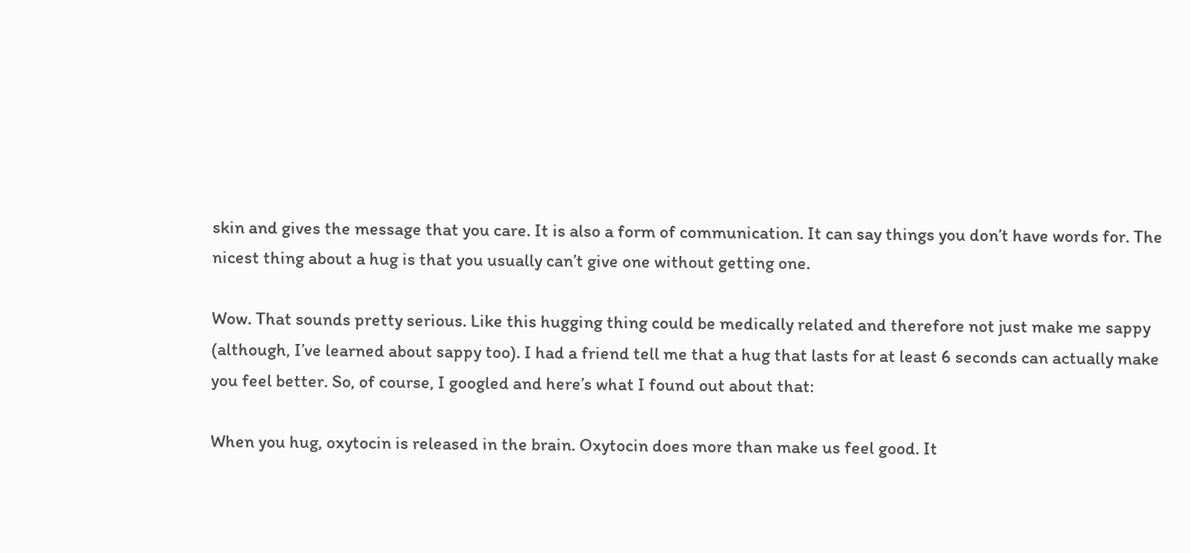skin and gives the message that you care. It is also a form of communication. It can say things you don’t have words for. The nicest thing about a hug is that you usually can’t give one without getting one.

Wow. That sounds pretty serious. Like this hugging thing could be medically related and therefore not just make me sappy (although, I’ve learned about sappy too). I had a friend tell me that a hug that lasts for at least 6 seconds can actually make you feel better. So, of course, I googled and here’s what I found out about that:

When you hug, oxytocin is released in the brain. Oxytocin does more than make us feel good. It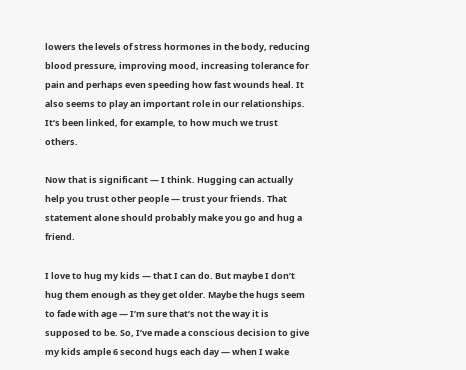lowers the levels of stress hormones in the body, reducing blood pressure, improving mood, increasing tolerance for pain and perhaps even speeding how fast wounds heal. It also seems to play an important role in our relationships. It’s been linked, for example, to how much we trust others.

Now that is significant — I think. Hugging can actually help you trust other people — trust your friends. That statement alone should probably make you go and hug a friend.

I love to hug my kids — that I can do. But maybe I don’t hug them enough as they get older. Maybe the hugs seem to fade with age — I’m sure that’s not the way it is supposed to be. So, I’ve made a conscious decision to give my kids ample 6 second hugs each day — when I wake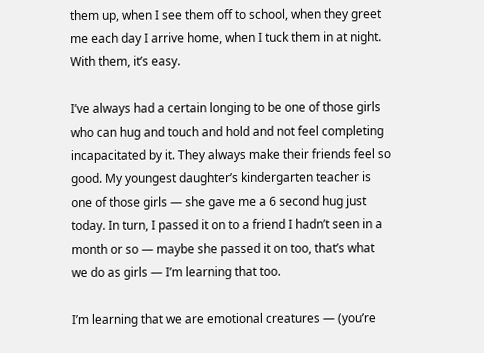them up, when I see them off to school, when they greet me each day I arrive home, when I tuck them in at night. With them, it’s easy.

I’ve always had a certain longing to be one of those girls who can hug and touch and hold and not feel completing incapacitated by it. They always make their friends feel so good. My youngest daughter’s kindergarten teacher is one of those girls — she gave me a 6 second hug just today. In turn, I passed it on to a friend I hadn’t seen in a month or so — maybe she passed it on too, that’s what we do as girls — I’m learning that too.

I’m learning that we are emotional creatures — (you’re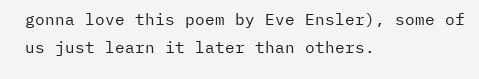gonna love this poem by Eve Ensler), some of us just learn it later than others.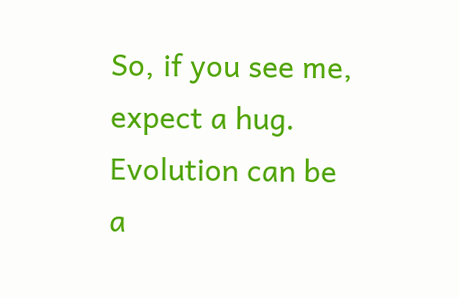So, if you see me, expect a hug. Evolution can be a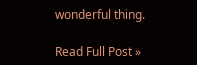wonderful thing.

Read Full Post »